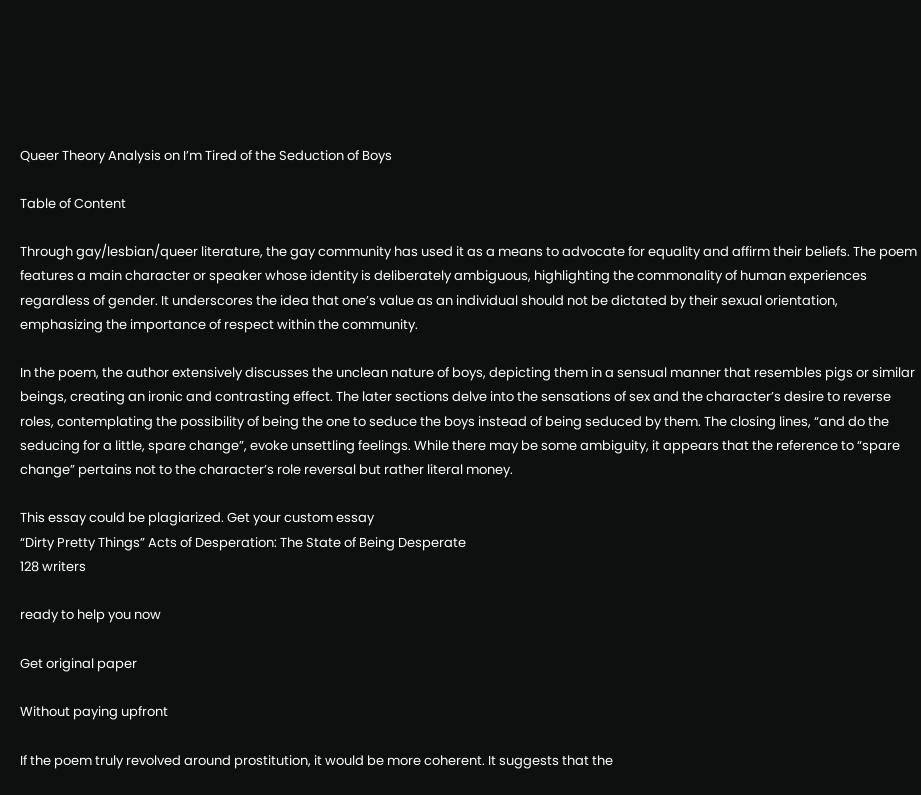Queer Theory Analysis on I’m Tired of the Seduction of Boys

Table of Content

Through gay/lesbian/queer literature, the gay community has used it as a means to advocate for equality and affirm their beliefs. The poem features a main character or speaker whose identity is deliberately ambiguous, highlighting the commonality of human experiences regardless of gender. It underscores the idea that one’s value as an individual should not be dictated by their sexual orientation, emphasizing the importance of respect within the community.

In the poem, the author extensively discusses the unclean nature of boys, depicting them in a sensual manner that resembles pigs or similar beings, creating an ironic and contrasting effect. The later sections delve into the sensations of sex and the character’s desire to reverse roles, contemplating the possibility of being the one to seduce the boys instead of being seduced by them. The closing lines, “and do the seducing for a little, spare change”, evoke unsettling feelings. While there may be some ambiguity, it appears that the reference to “spare change” pertains not to the character’s role reversal but rather literal money.

This essay could be plagiarized. Get your custom essay
“Dirty Pretty Things” Acts of Desperation: The State of Being Desperate
128 writers

ready to help you now

Get original paper

Without paying upfront

If the poem truly revolved around prostitution, it would be more coherent. It suggests that the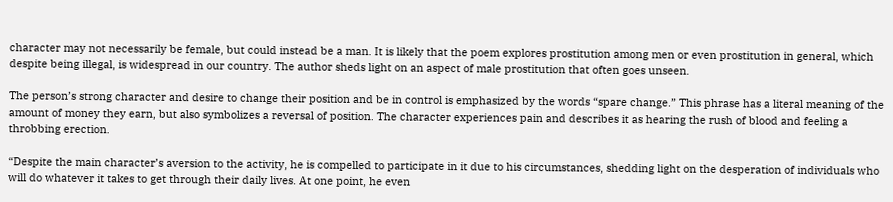character may not necessarily be female, but could instead be a man. It is likely that the poem explores prostitution among men or even prostitution in general, which despite being illegal, is widespread in our country. The author sheds light on an aspect of male prostitution that often goes unseen.

The person’s strong character and desire to change their position and be in control is emphasized by the words “spare change.” This phrase has a literal meaning of the amount of money they earn, but also symbolizes a reversal of position. The character experiences pain and describes it as hearing the rush of blood and feeling a throbbing erection.

“Despite the main character’s aversion to the activity, he is compelled to participate in it due to his circumstances, shedding light on the desperation of individuals who will do whatever it takes to get through their daily lives. At one point, he even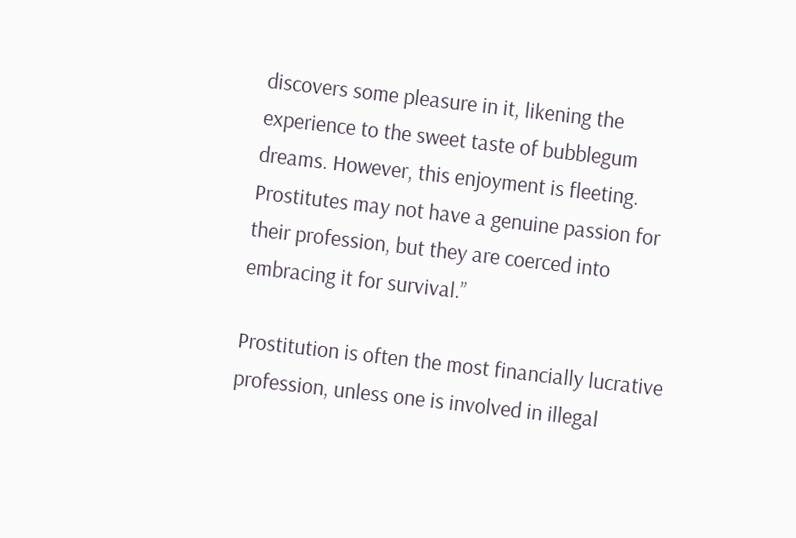discovers some pleasure in it, likening the experience to the sweet taste of bubblegum dreams. However, this enjoyment is fleeting. Prostitutes may not have a genuine passion for their profession, but they are coerced into embracing it for survival.”

Prostitution is often the most financially lucrative profession, unless one is involved in illegal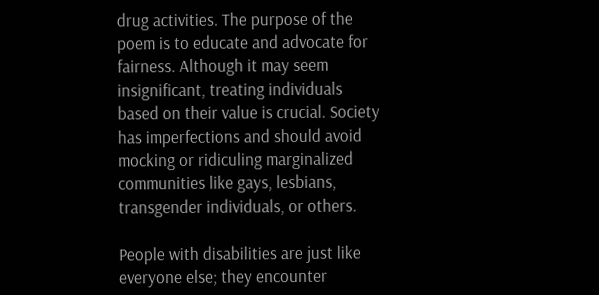drug activities. The purpose of the poem is to educate and advocate for fairness. Although it may seem insignificant, treating individuals based on their value is crucial. Society has imperfections and should avoid mocking or ridiculing marginalized communities like gays, lesbians, transgender individuals, or others.

People with disabilities are just like everyone else; they encounter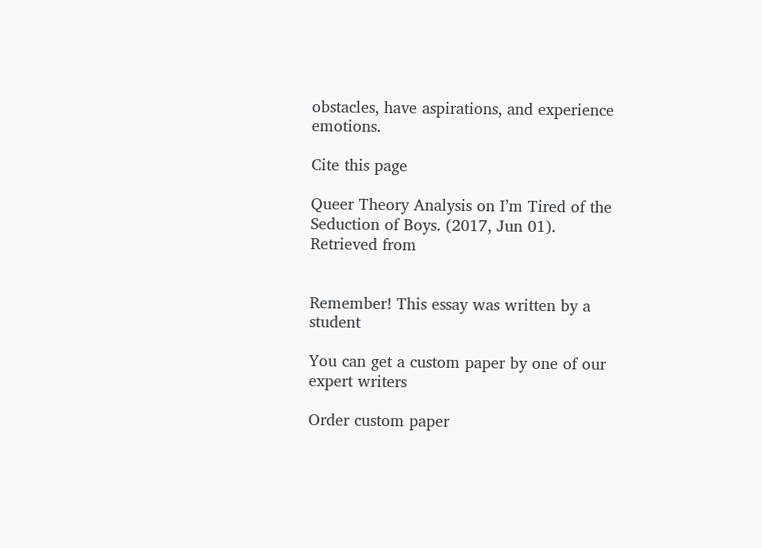obstacles, have aspirations, and experience emotions.

Cite this page

Queer Theory Analysis on I’m Tired of the Seduction of Boys. (2017, Jun 01). Retrieved from


Remember! This essay was written by a student

You can get a custom paper by one of our expert writers

Order custom paper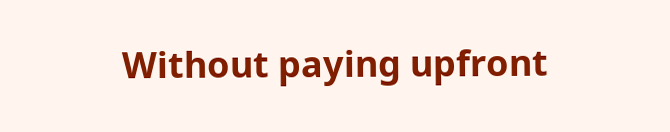Without paying upfront